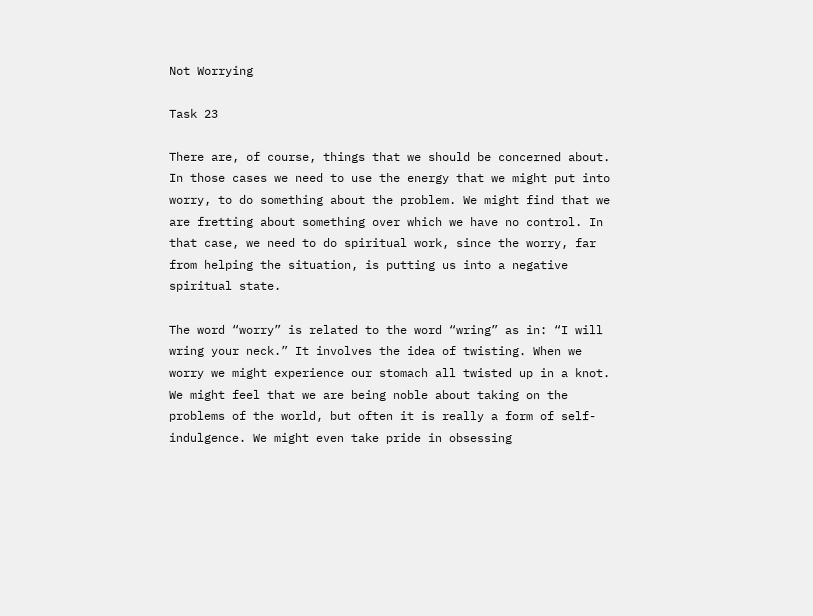Not Worrying

Task 23

There are, of course, things that we should be concerned about. In those cases we need to use the energy that we might put into worry, to do something about the problem. We might find that we are fretting about something over which we have no control. In that case, we need to do spiritual work, since the worry, far from helping the situation, is putting us into a negative spiritual state.

The word “worry” is related to the word “wring” as in: “I will wring your neck.” It involves the idea of twisting. When we worry we might experience our stomach all twisted up in a knot. We might feel that we are being noble about taking on the problems of the world, but often it is really a form of self-indulgence. We might even take pride in obsessing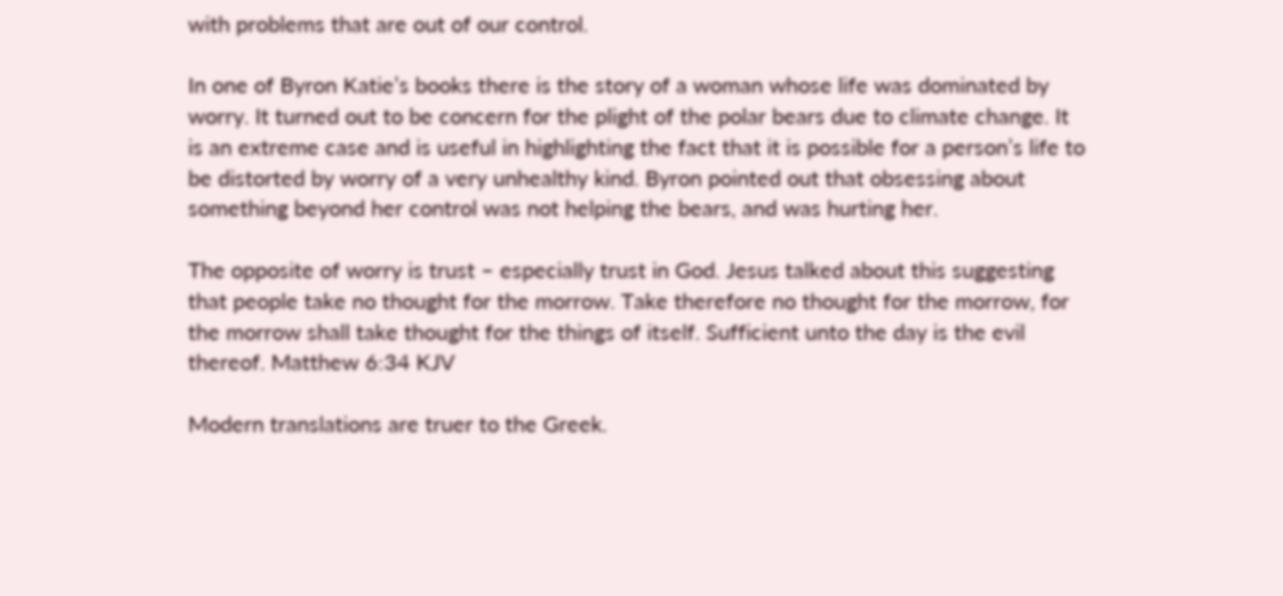with problems that are out of our control.

In one of Byron Katie’s books there is the story of a woman whose life was dominated by worry. It turned out to be concern for the plight of the polar bears due to climate change. It is an extreme case and is useful in highlighting the fact that it is possible for a person’s life to be distorted by worry of a very unhealthy kind. Byron pointed out that obsessing about something beyond her control was not helping the bears, and was hurting her.

The opposite of worry is trust – especially trust in God. Jesus talked about this suggesting that people take no thought for the morrow. Take therefore no thought for the morrow, for the morrow shall take thought for the things of itself. Sufficient unto the day is the evil thereof. Matthew 6:34 KJV

Modern translations are truer to the Greek.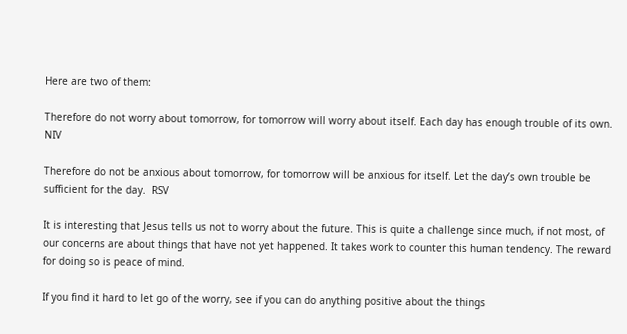Here are two of them:

Therefore do not worry about tomorrow, for tomorrow will worry about itself. Each day has enough trouble of its own. NIV

Therefore do not be anxious about tomorrow, for tomorrow will be anxious for itself. Let the day’s own trouble be sufficient for the day.  RSV

It is interesting that Jesus tells us not to worry about the future. This is quite a challenge since much, if not most, of our concerns are about things that have not yet happened. It takes work to counter this human tendency. The reward for doing so is peace of mind.

If you find it hard to let go of the worry, see if you can do anything positive about the things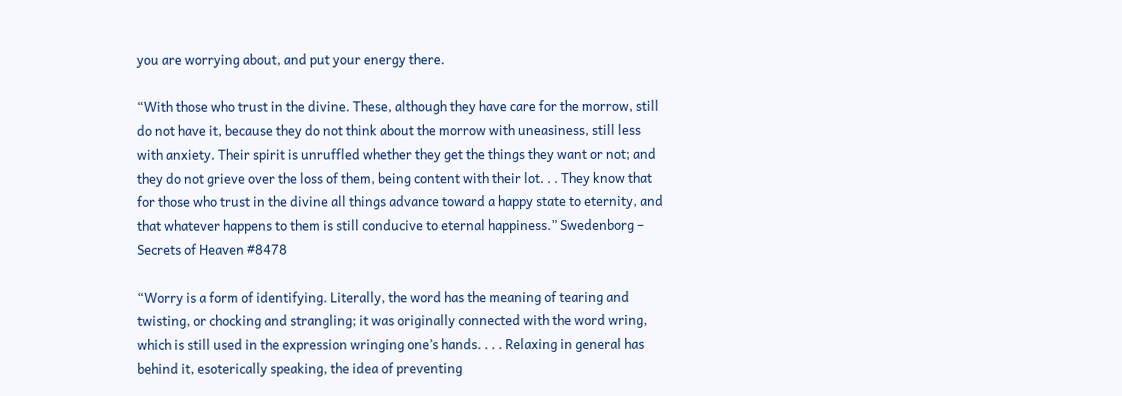you are worrying about, and put your energy there.

“With those who trust in the divine. These, although they have care for the morrow, still do not have it, because they do not think about the morrow with uneasiness, still less with anxiety. Their spirit is unruffled whether they get the things they want or not; and they do not grieve over the loss of them, being content with their lot. . . They know that for those who trust in the divine all things advance toward a happy state to eternity, and that whatever happens to them is still conducive to eternal happiness.” Swedenborg – Secrets of Heaven #8478

“Worry is a form of identifying. Literally, the word has the meaning of tearing and twisting, or chocking and strangling; it was originally connected with the word wring, which is still used in the expression wringing one’s hands. . . . Relaxing in general has behind it, esoterically speaking, the idea of preventing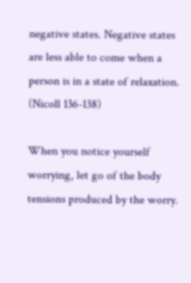negative states. Negative states are less able to come when a person is in a state of relaxation. (Nicoll 136-138)

When you notice yourself worrying, let go of the body tensions produced by the worry.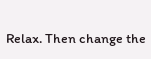Relax. Then change the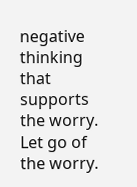negative thinking that supports the worry. Let go of the worry.